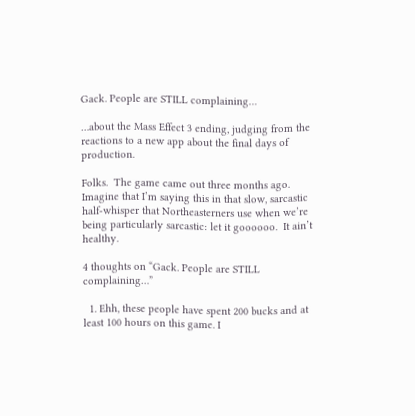Gack. People are STILL complaining…

…about the Mass Effect 3 ending, judging from the reactions to a new app about the final days of production.

Folks.  The game came out three months ago.  Imagine that I’m saying this in that slow, sarcastic half-whisper that Northeasterners use when we’re being particularly sarcastic: let it goooooo.  It ain’t healthy.

4 thoughts on “Gack. People are STILL complaining…”

  1. Ehh, these people have spent 200 bucks and at least 100 hours on this game. I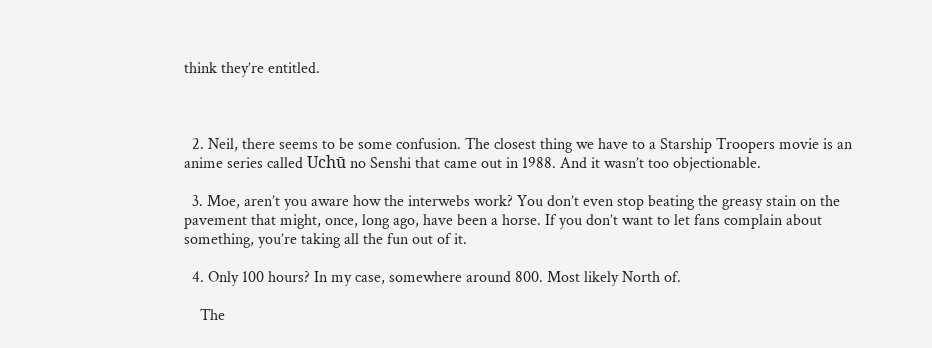think they’re entitled.



  2. Neil, there seems to be some confusion. The closest thing we have to a Starship Troopers movie is an anime series called Uchū no Senshi that came out in 1988. And it wasn’t too objectionable.

  3. Moe, aren’t you aware how the interwebs work? You don’t even stop beating the greasy stain on the pavement that might, once, long ago, have been a horse. If you don’t want to let fans complain about something, you’re taking all the fun out of it.

  4. Only 100 hours? In my case, somewhere around 800. Most likely North of.

    The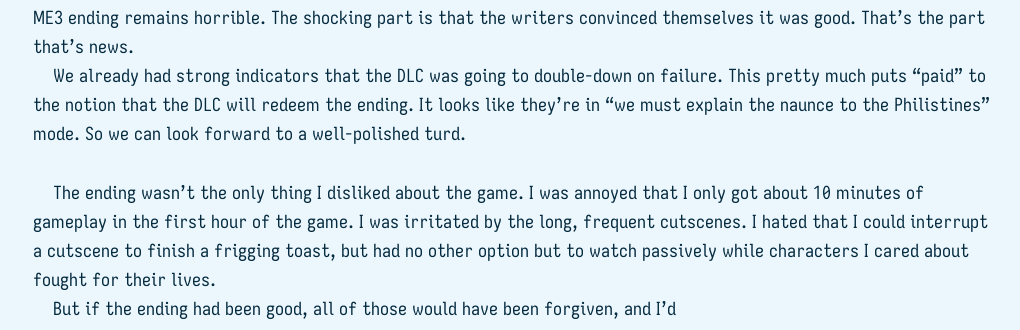ME3 ending remains horrible. The shocking part is that the writers convinced themselves it was good. That’s the part that’s news.
    We already had strong indicators that the DLC was going to double-down on failure. This pretty much puts “paid” to the notion that the DLC will redeem the ending. It looks like they’re in “we must explain the naunce to the Philistines” mode. So we can look forward to a well-polished turd.

    The ending wasn’t the only thing I disliked about the game. I was annoyed that I only got about 10 minutes of gameplay in the first hour of the game. I was irritated by the long, frequent cutscenes. I hated that I could interrupt a cutscene to finish a frigging toast, but had no other option but to watch passively while characters I cared about fought for their lives.
    But if the ending had been good, all of those would have been forgiven, and I’d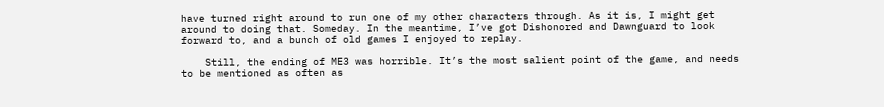have turned right around to run one of my other characters through. As it is, I might get around to doing that. Someday. In the meantime, I’ve got Dishonored and Dawnguard to look forward to, and a bunch of old games I enjoyed to replay.

    Still, the ending of ME3 was horrible. It’s the most salient point of the game, and needs to be mentioned as often as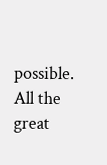possible. All the great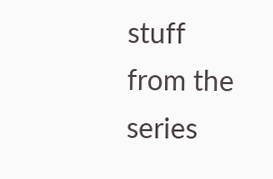stuff from the series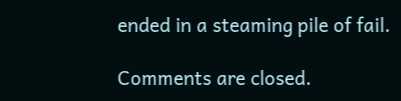ended in a steaming pile of fail.

Comments are closed.